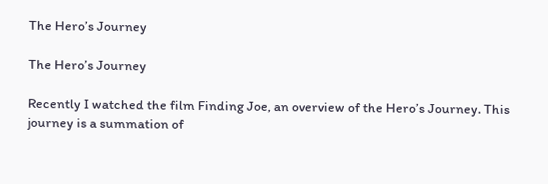The Hero’s Journey

The Hero’s Journey

Recently I watched the film Finding Joe, an overview of the Hero’s Journey. This journey is a summation of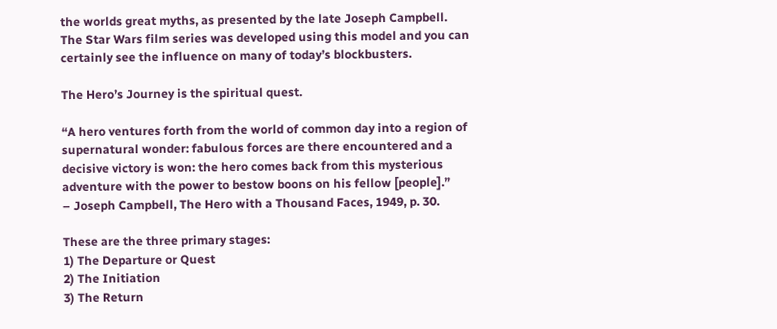the worlds great myths, as presented by the late Joseph Campbell. The Star Wars film series was developed using this model and you can certainly see the influence on many of today’s blockbusters.

The Hero’s Journey is the spiritual quest.

“A hero ventures forth from the world of common day into a region of supernatural wonder: fabulous forces are there encountered and a decisive victory is won: the hero comes back from this mysterious adventure with the power to bestow boons on his fellow [people].”
– Joseph Campbell, The Hero with a Thousand Faces, 1949, p. 30.

These are the three primary stages:
1) The Departure or Quest
2) The Initiation
3) The Return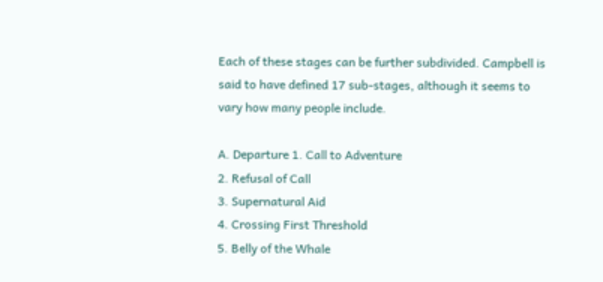Each of these stages can be further subdivided. Campbell is said to have defined 17 sub-stages, although it seems to vary how many people include.

A. Departure 1. Call to Adventure
2. Refusal of Call
3. Supernatural Aid
4. Crossing First Threshold
5. Belly of the Whale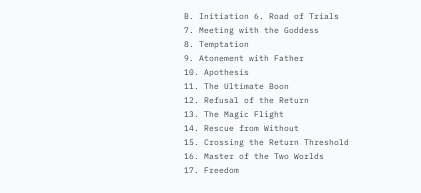B. Initiation 6. Road of Trials
7. Meeting with the Goddess
8. Temptation
9. Atonement with Father
10. Apothesis
11. The Ultimate Boon
12. Refusal of the Return
13. The Magic Flight
14. Rescue from Without
15. Crossing the Return Threshold
16. Master of the Two Worlds
17. Freedom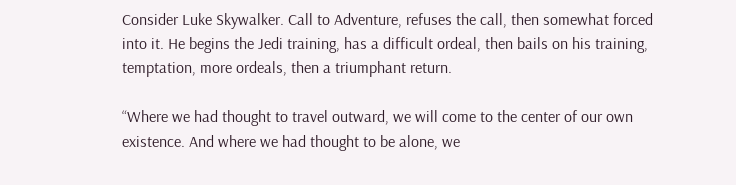Consider Luke Skywalker. Call to Adventure, refuses the call, then somewhat forced into it. He begins the Jedi training, has a difficult ordeal, then bails on his training, temptation, more ordeals, then a triumphant return.

“Where we had thought to travel outward, we will come to the center of our own existence. And where we had thought to be alone, we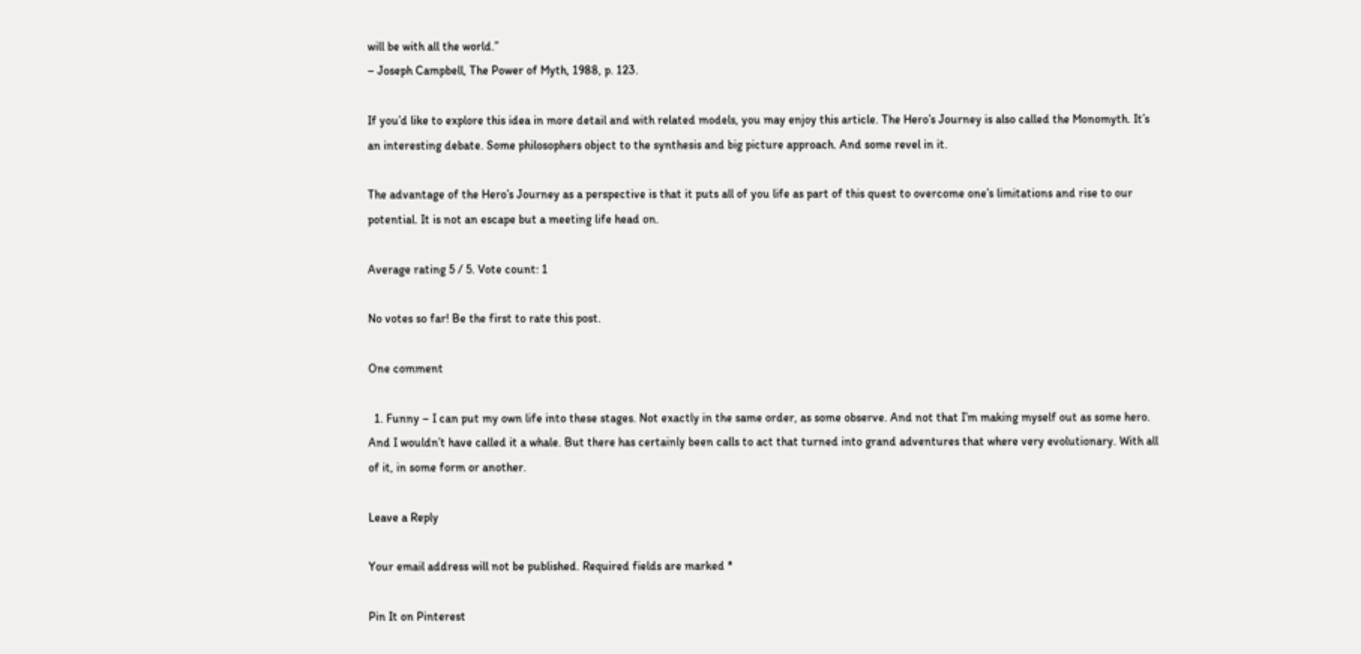will be with all the world.”
– Joseph Campbell, The Power of Myth, 1988, p. 123.

If you’d like to explore this idea in more detail and with related models, you may enjoy this article. The Hero’s Journey is also called the Monomyth. It’s an interesting debate. Some philosophers object to the synthesis and big picture approach. And some revel in it.

The advantage of the Hero’s Journey as a perspective is that it puts all of you life as part of this quest to overcome one’s limitations and rise to our potential. It is not an escape but a meeting life head on.

Average rating 5 / 5. Vote count: 1

No votes so far! Be the first to rate this post.

One comment

  1. Funny – I can put my own life into these stages. Not exactly in the same order, as some observe. And not that I’m making myself out as some hero. And I wouldn’t have called it a whale. But there has certainly been calls to act that turned into grand adventures that where very evolutionary. With all of it, in some form or another.

Leave a Reply

Your email address will not be published. Required fields are marked *

Pin It on Pinterest